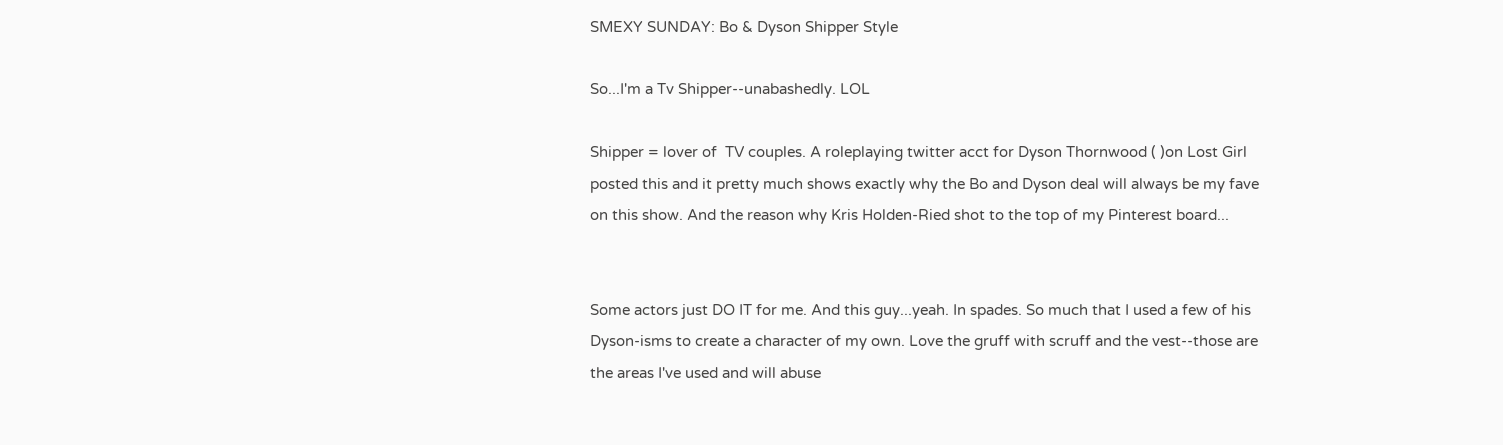SMEXY SUNDAY: Bo & Dyson Shipper Style

So...I'm a Tv Shipper--unabashedly. LOL

Shipper = lover of  TV couples. A roleplaying twitter acct for Dyson Thornwood ( )on Lost Girl posted this and it pretty much shows exactly why the Bo and Dyson deal will always be my fave on this show. And the reason why Kris Holden-Ried shot to the top of my Pinterest board...


Some actors just DO IT for me. And this guy...yeah. In spades. So much that I used a few of his Dyson-isms to create a character of my own. Love the gruff with scruff and the vest--those are the areas I've used and will abuse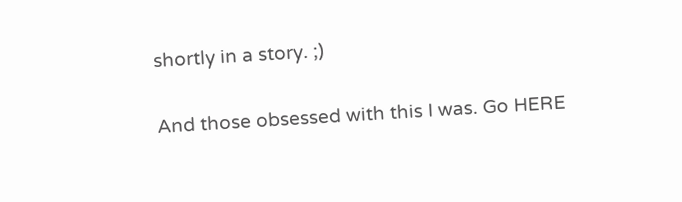shortly in a story. ;)

And those obsessed with this I was. Go HERE